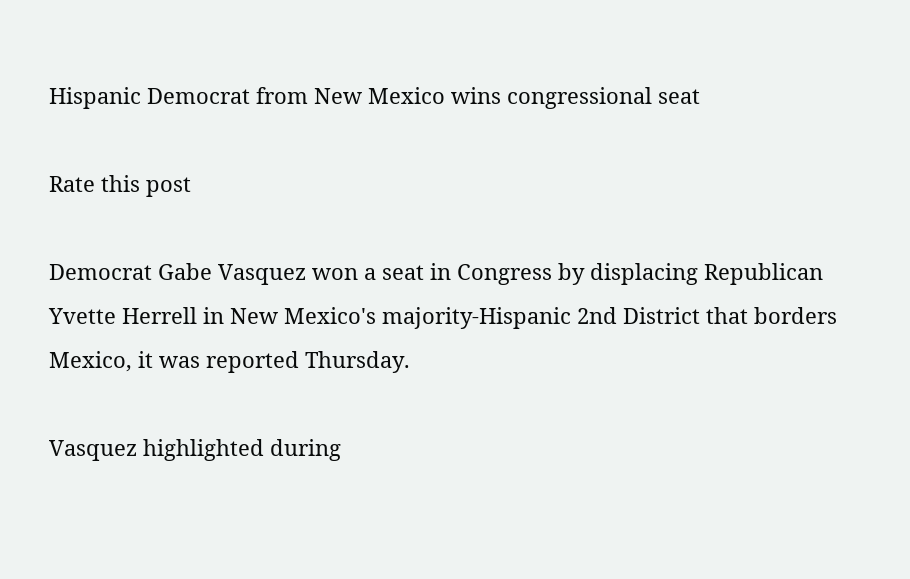Hispanic Democrat from New Mexico wins congressional seat

Rate this post

Democrat Gabe Vasquez won a seat in Congress by displacing Republican Yvette Herrell in New Mexico's majority-Hispanic 2nd District that borders Mexico, it was reported Thursday.

Vasquez highlighted during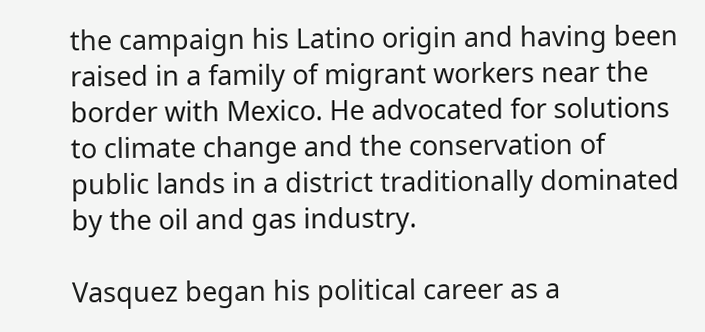the campaign his Latino origin and having been raised in a family of migrant workers near the border with Mexico. He advocated for solutions to climate change and the conservation of public lands in a district traditionally dominated by the oil and gas industry.

Vasquez began his political career as a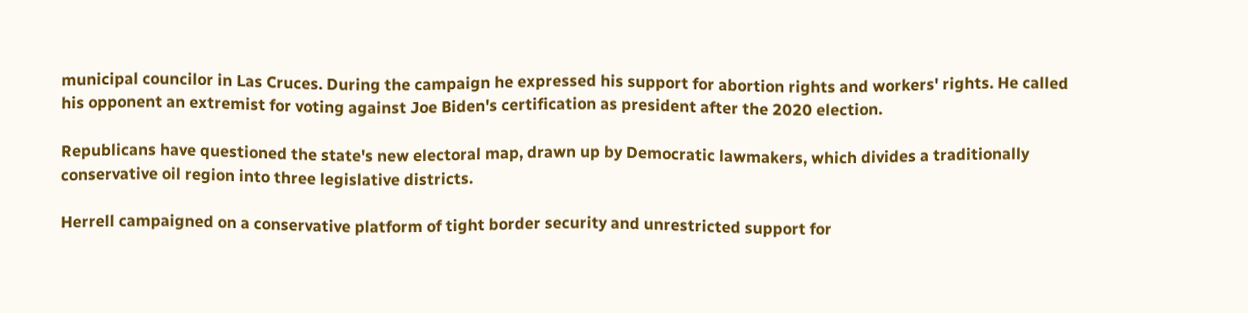municipal councilor in Las Cruces. During the campaign he expressed his support for abortion rights and workers' rights. He called his opponent an extremist for voting against Joe Biden's certification as president after the 2020 election.

Republicans have questioned the state's new electoral map, drawn up by Democratic lawmakers, which divides a traditionally conservative oil region into three legislative districts.

Herrell campaigned on a conservative platform of tight border security and unrestricted support for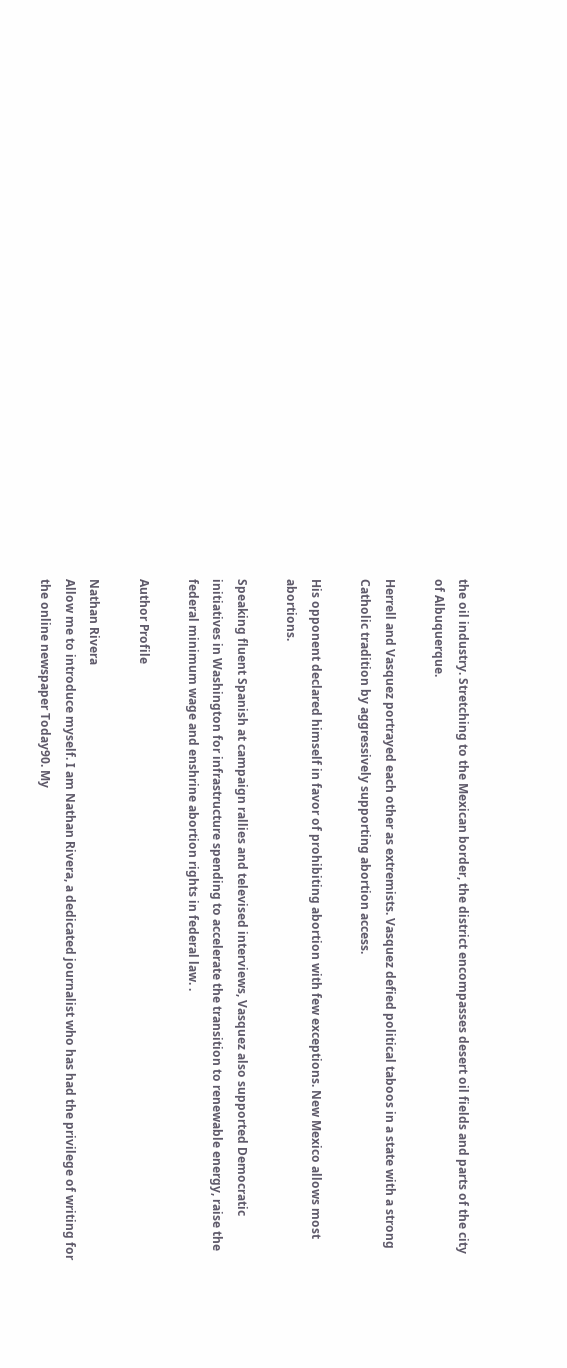the oil industry. Stretching to the Mexican border, the district encompasses desert oil fields and parts of the city of Albuquerque.

Herrell and Vasquez portrayed each other as extremists. Vasquez defied political taboos in a state with a strong Catholic tradition by aggressively supporting abortion access.

His opponent declared himself in favor of prohibiting abortion with few exceptions. New Mexico allows most abortions.

Speaking fluent Spanish at campaign rallies and televised interviews, Vasquez also supported Democratic initiatives in Washington for infrastructure spending to accelerate the transition to renewable energy, raise the federal minimum wage and enshrine abortion rights in federal law. .

Author Profile

Nathan Rivera
Allow me to introduce myself. I am Nathan Rivera, a dedicated journalist who has had the privilege of writing for the online newspaper Today90. My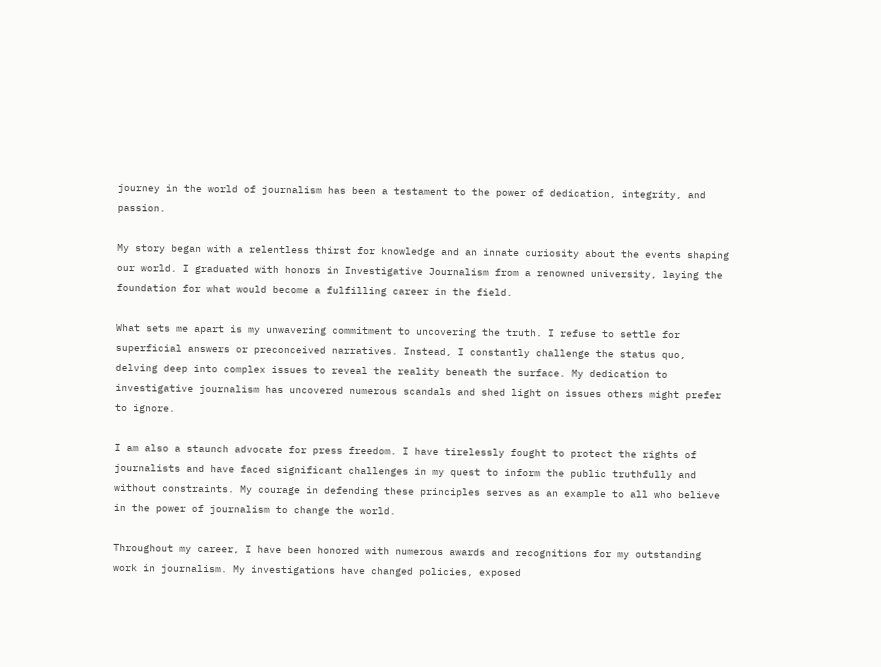journey in the world of journalism has been a testament to the power of dedication, integrity, and passion.

My story began with a relentless thirst for knowledge and an innate curiosity about the events shaping our world. I graduated with honors in Investigative Journalism from a renowned university, laying the foundation for what would become a fulfilling career in the field.

What sets me apart is my unwavering commitment to uncovering the truth. I refuse to settle for superficial answers or preconceived narratives. Instead, I constantly challenge the status quo, delving deep into complex issues to reveal the reality beneath the surface. My dedication to investigative journalism has uncovered numerous scandals and shed light on issues others might prefer to ignore.

I am also a staunch advocate for press freedom. I have tirelessly fought to protect the rights of journalists and have faced significant challenges in my quest to inform the public truthfully and without constraints. My courage in defending these principles serves as an example to all who believe in the power of journalism to change the world.

Throughout my career, I have been honored with numerous awards and recognitions for my outstanding work in journalism. My investigations have changed policies, exposed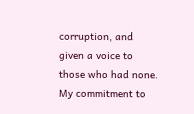corruption, and given a voice to those who had none. My commitment to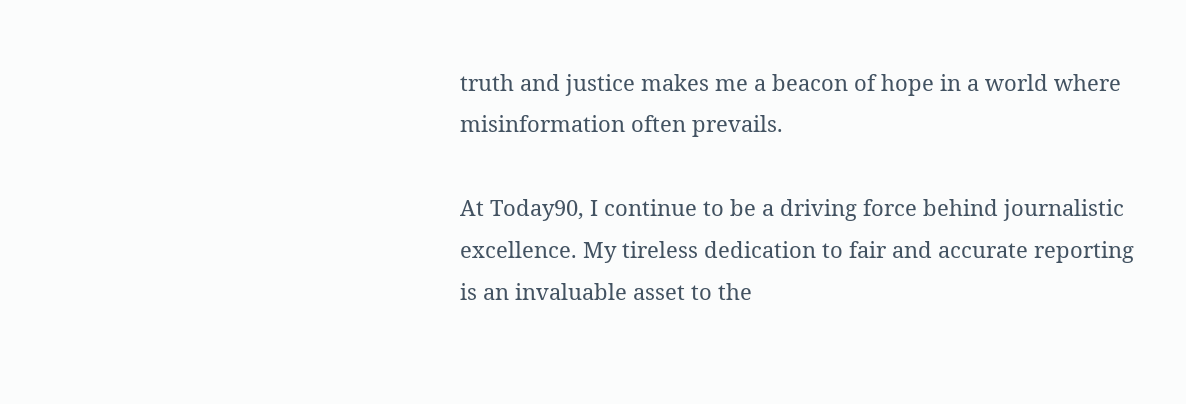truth and justice makes me a beacon of hope in a world where misinformation often prevails.

At Today90, I continue to be a driving force behind journalistic excellence. My tireless dedication to fair and accurate reporting is an invaluable asset to the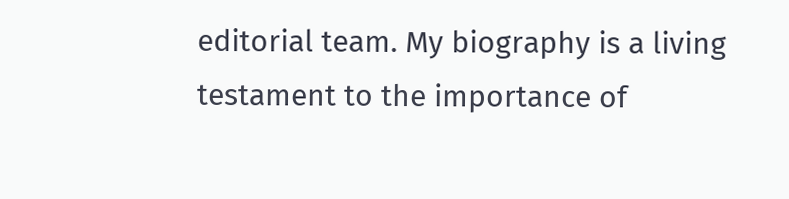editorial team. My biography is a living testament to the importance of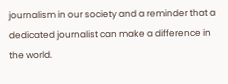journalism in our society and a reminder that a dedicated journalist can make a difference in the world.